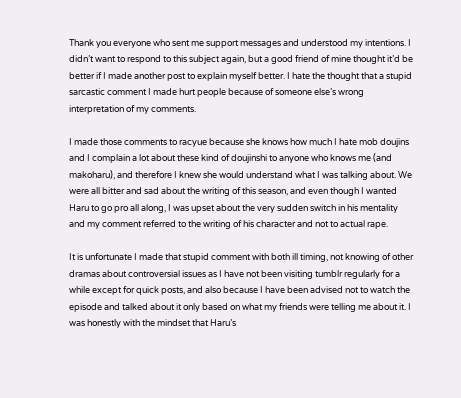Thank you everyone who sent me support messages and understood my intentions. I didn’t want to respond to this subject again, but a good friend of mine thought it’d be better if I made another post to explain myself better. I hate the thought that a stupid sarcastic comment I made hurt people because of someone else’s wrong interpretation of my comments.

I made those comments to racyue because she knows how much I hate mob doujins and I complain a lot about these kind of doujinshi to anyone who knows me (and makoharu), and therefore I knew she would understand what I was talking about. We were all bitter and sad about the writing of this season, and even though I wanted Haru to go pro all along, I was upset about the very sudden switch in his mentality and my comment referred to the writing of his character and not to actual rape.

It is unfortunate I made that stupid comment with both ill timing, not knowing of other dramas about controversial issues as I have not been visiting tumblr regularly for a while except for quick posts, and also because I have been advised not to watch the episode and talked about it only based on what my friends were telling me about it. I was honestly with the mindset that Haru’s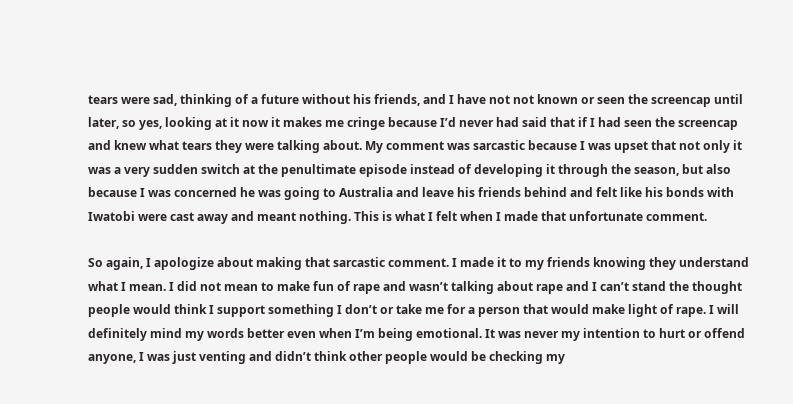tears were sad, thinking of a future without his friends, and I have not not known or seen the screencap until later, so yes, looking at it now it makes me cringe because I’d never had said that if I had seen the screencap and knew what tears they were talking about. My comment was sarcastic because I was upset that not only it was a very sudden switch at the penultimate episode instead of developing it through the season, but also because I was concerned he was going to Australia and leave his friends behind and felt like his bonds with Iwatobi were cast away and meant nothing. This is what I felt when I made that unfortunate comment.

So again, I apologize about making that sarcastic comment. I made it to my friends knowing they understand what I mean. I did not mean to make fun of rape and wasn’t talking about rape and I can’t stand the thought people would think I support something I don’t or take me for a person that would make light of rape. I will definitely mind my words better even when I’m being emotional. It was never my intention to hurt or offend anyone, I was just venting and didn’t think other people would be checking my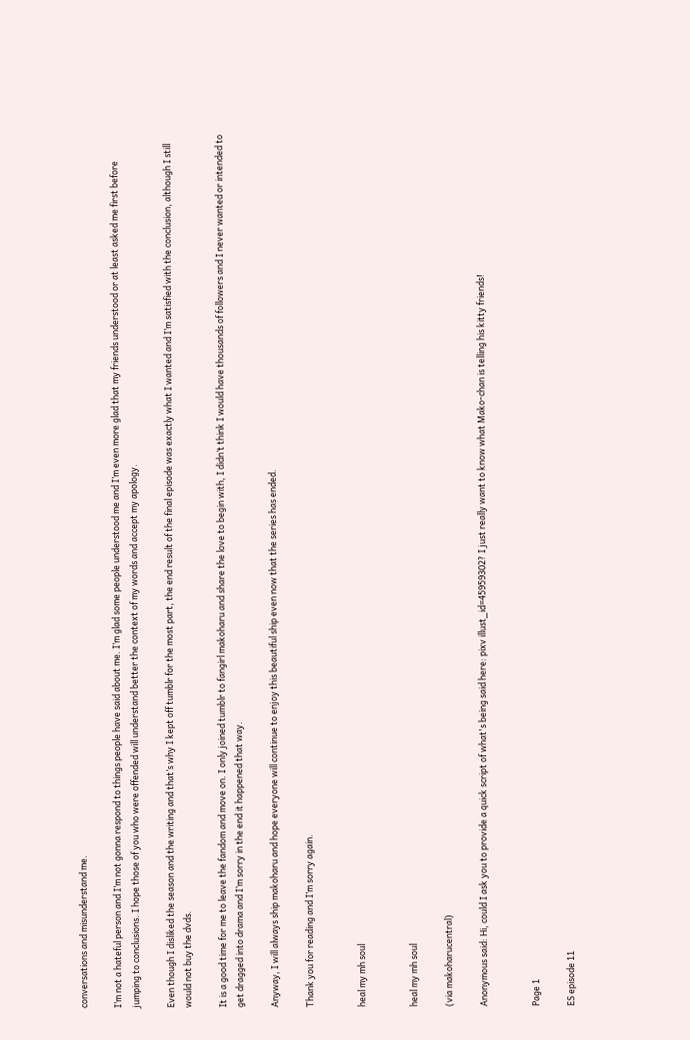conversations and misunderstand me.

I’m not a hateful person and I’m not gonna respond to things people have said about me. I’m glad some people understood me and I’m even more glad that my friends understood or at least asked me first before jumping to conclusions. I hope those of you who were offended will understand better the context of my words and accept my apology.

Even though I disliked the season and the writing and that’s why I kept off tumblr for the most part, the end result of the final episode was exactly what I wanted and I’m satisfied with the conclusion, although I still would not buy the dvds.

It is a good time for me to leave the fandom and move on. I only joined tumblr to fangirl makoharu and share the love to begin with, I didn’t think I would have thousands of followers and I never wanted or intended to get dragged into drama and I’m sorry in the end it happened that way.

Anyway, I will always ship makoharu and hope everyone will continue to enjoy this beautiful ship even now that the series has ended.

Thank you for reading and I’m sorry again.


heal my mh soul


heal my mh soul

(via makoharucentral)

Anonymous said: Hi, could I ask you to provide a quick script of what's being said here: pixv illust_id=45959302? I just really want to know what Mako-chan is telling his kitty friends!


Page 1

ES episode 11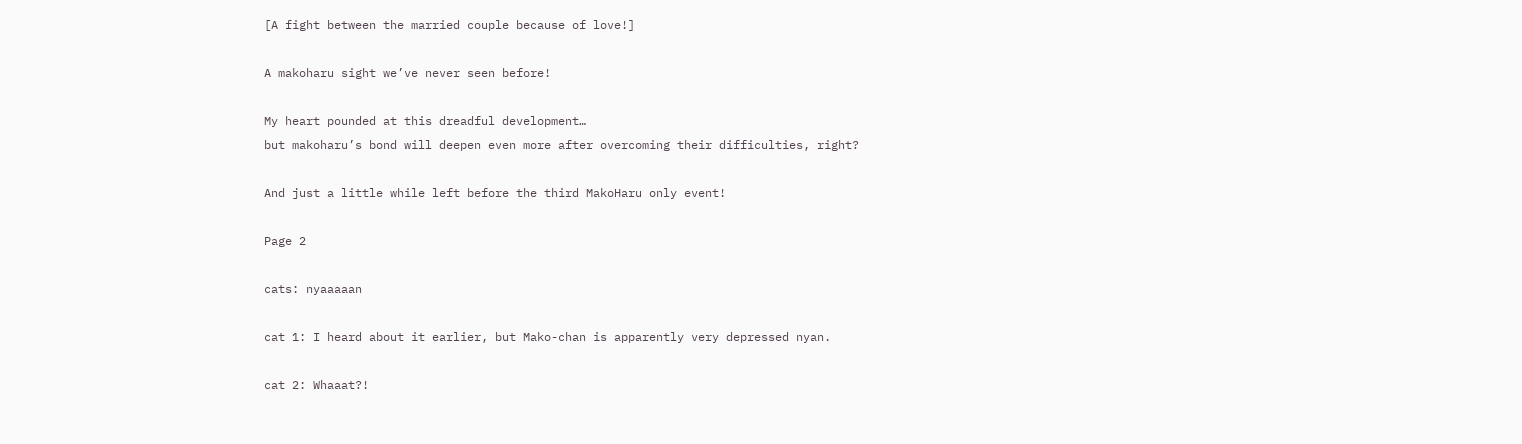[A fight between the married couple because of love!]

A makoharu sight we’ve never seen before!

My heart pounded at this dreadful development…
but makoharu’s bond will deepen even more after overcoming their difficulties, right?

And just a little while left before the third MakoHaru only event!

Page 2

cats: nyaaaaan

cat 1: I heard about it earlier, but Mako-chan is apparently very depressed nyan.

cat 2: Whaaat?!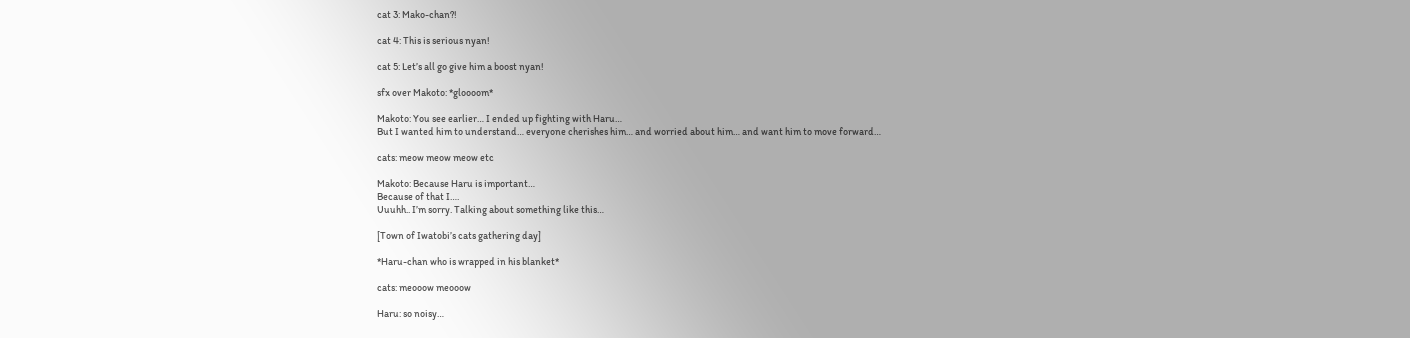cat 3: Mako-chan?!

cat 4: This is serious nyan!

cat 5: Let’s all go give him a boost nyan!

sfx over Makoto: *gloooom*

Makoto: You see earlier… I ended up fighting with Haru…
But I wanted him to understand… everyone cherishes him… and worried about him… and want him to move forward…

cats: meow meow meow etc

Makoto: Because Haru is important…
Because of that I….
Uuuhh.. I’m sorry. Talking about something like this…

[Town of Iwatobi’s cats gathering day]

*Haru-chan who is wrapped in his blanket*

cats: meooow meooow

Haru: so noisy…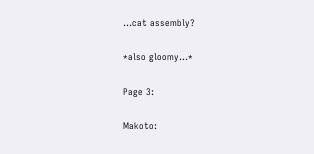…cat assembly?

*also gloomy…*

Page 3:

Makoto: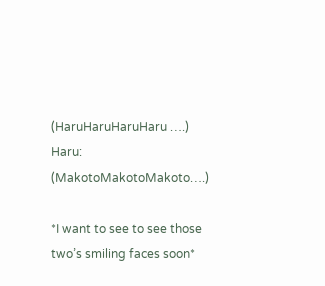(HaruHaruHaruHaru ….)
Haru: (MakotoMakotoMakoto….)

*I want to see to see those two’s smiling faces soon*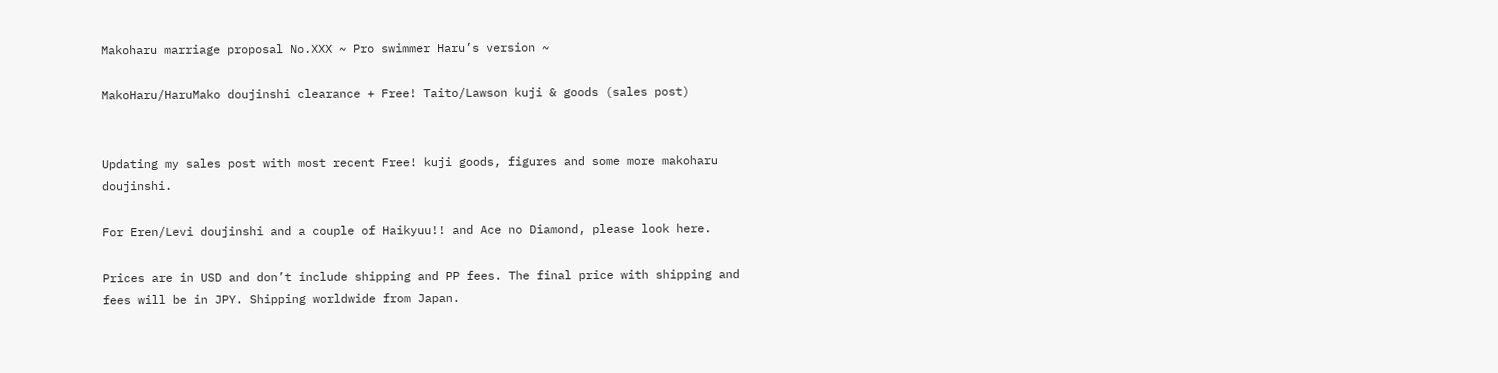Makoharu marriage proposal No.XXX ~ Pro swimmer Haru’s version ~

MakoHaru/HaruMako doujinshi clearance + Free! Taito/Lawson kuji & goods (sales post)


Updating my sales post with most recent Free! kuji goods, figures and some more makoharu doujinshi.

For Eren/Levi doujinshi and a couple of Haikyuu!! and Ace no Diamond, please look here.

Prices are in USD and don’t include shipping and PP fees. The final price with shipping and fees will be in JPY. Shipping worldwide from Japan.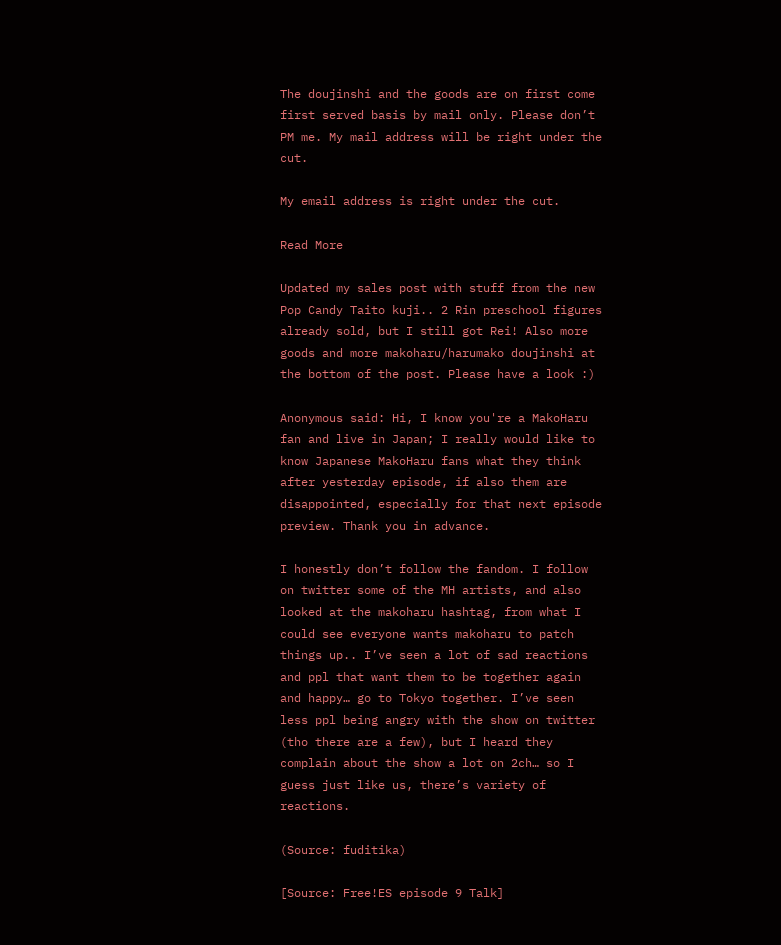The doujinshi and the goods are on first come first served basis by mail only. Please don’t PM me. My mail address will be right under the cut.

My email address is right under the cut.

Read More

Updated my sales post with stuff from the new Pop Candy Taito kuji.. 2 Rin preschool figures already sold, but I still got Rei! Also more goods and more makoharu/harumako doujinshi at the bottom of the post. Please have a look :)

Anonymous said: Hi, I know you're a MakoHaru fan and live in Japan; I really would like to know Japanese MakoHaru fans what they think after yesterday episode, if also them are disappointed, especially for that next episode preview. Thank you in advance.

I honestly don’t follow the fandom. I follow on twitter some of the MH artists, and also looked at the makoharu hashtag, from what I could see everyone wants makoharu to patch things up.. I’ve seen a lot of sad reactions and ppl that want them to be together again and happy… go to Tokyo together. I’ve seen less ppl being angry with the show on twitter (tho there are a few), but I heard they complain about the show a lot on 2ch… so I guess just like us, there’s variety of reactions.

(Source: fuditika)

[Source: Free!ES episode 9 Talk]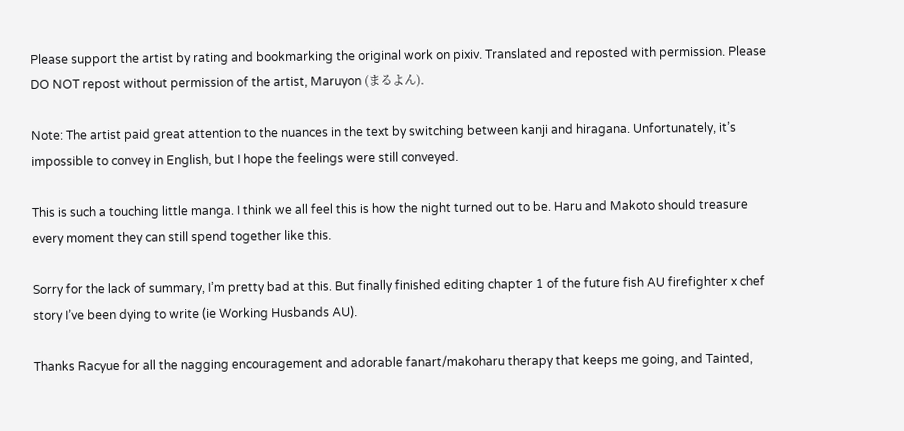Please support the artist by rating and bookmarking the original work on pixiv. Translated and reposted with permission. Please DO NOT repost without permission of the artist, Maruyon (まるよん).

Note: The artist paid great attention to the nuances in the text by switching between kanji and hiragana. Unfortunately, it’s impossible to convey in English, but I hope the feelings were still conveyed.

This is such a touching little manga. I think we all feel this is how the night turned out to be. Haru and Makoto should treasure every moment they can still spend together like this.

Sorry for the lack of summary, I’m pretty bad at this. But finally finished editing chapter 1 of the future fish AU firefighter x chef story I’ve been dying to write (ie Working Husbands AU).

Thanks Racyue for all the nagging encouragement and adorable fanart/makoharu therapy that keeps me going, and Tainted,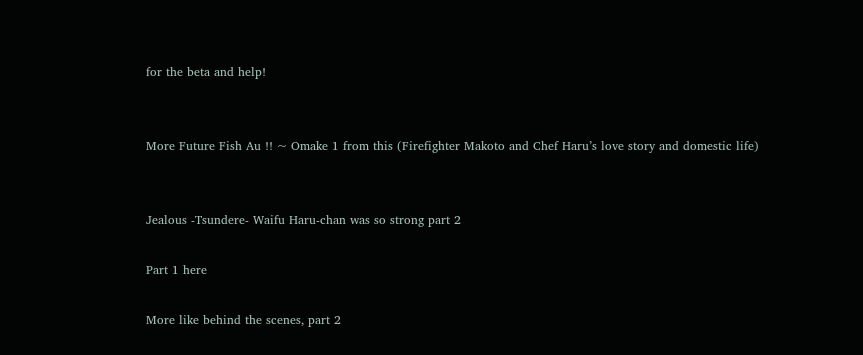for the beta and help!


More Future Fish Au !! ~ Omake 1 from this (Firefighter Makoto and Chef Haru’s love story and domestic life)


Jealous -Tsundere- Waifu Haru-chan was so strong part 2

Part 1 here

More like behind the scenes, part 2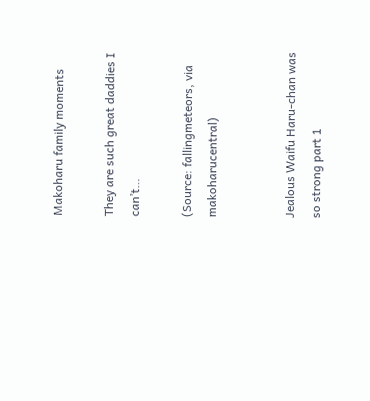Makoharu family moments

They are such great daddies I can’t…

(Source: fallingmeteors, via makoharucentral)


Jealous Waifu Haru-chan was so strong part 1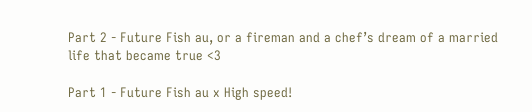Part 2 - Future Fish au, or a fireman and a chef’s dream of a married life that became true <3

Part 1 - Future Fish au x High speed!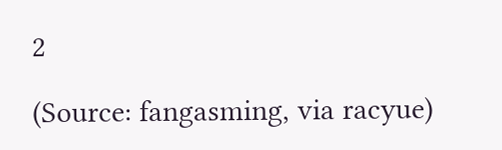2

(Source: fangasming, via racyue)